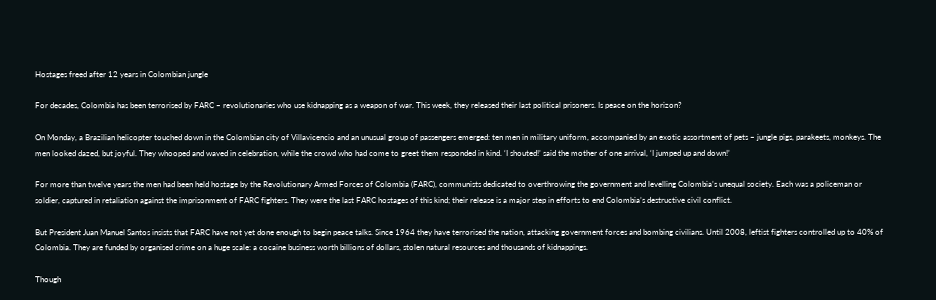Hostages freed after 12 years in Colombian jungle

For decades, Colombia has been terrorised by FARC – revolutionaries who use kidnapping as a weapon of war. This week, they released their last political prisoners. Is peace on the horizon?

On Monday, a Brazilian helicopter touched down in the Colombian city of Villavicencio and an unusual group of passengers emerged: ten men in military uniform, accompanied by an exotic assortment of pets – jungle pigs, parakeets, monkeys. The men looked dazed, but joyful. They whooped and waved in celebration, while the crowd who had come to greet them responded in kind. ‘I shouted!’ said the mother of one arrival, ‘I jumped up and down!’

For more than twelve years the men had been held hostage by the Revolutionary Armed Forces of Colombia (FARC), communists dedicated to overthrowing the government and levelling Colombia’s unequal society. Each was a policeman or soldier, captured in retaliation against the imprisonment of FARC fighters. They were the last FARC hostages of this kind; their release is a major step in efforts to end Colombia’s destructive civil conflict.

But President Juan Manuel Santos insists that FARC have not yet done enough to begin peace talks. Since 1964 they have terrorised the nation, attacking government forces and bombing civilians. Until 2008, leftist fighters controlled up to 40% of Colombia. They are funded by organised crime on a huge scale: a cocaine business worth billions of dollars, stolen natural resources and thousands of kidnappings.

Though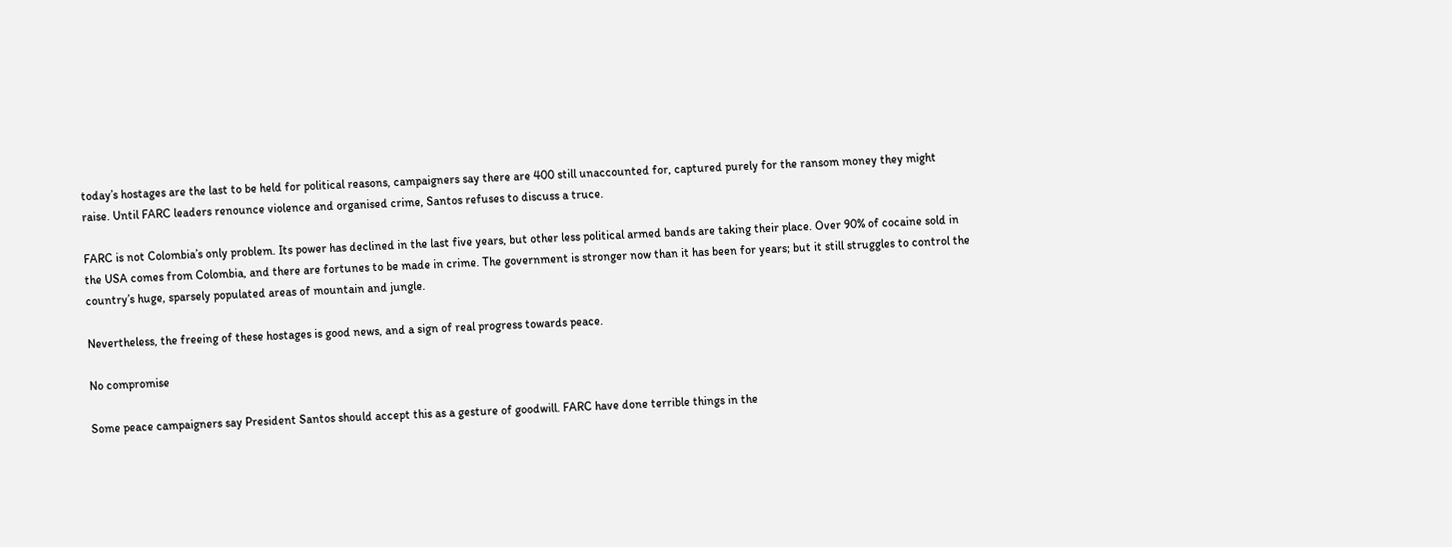today’s hostages are the last to be held for political reasons, campaigners say there are 400 still unaccounted for, captured purely for the ransom money they might raise. Until FARC leaders renounce violence and organised crime, Santos refuses to discuss a truce.

FARC is not Colombia’s only problem. Its power has declined in the last five years, but other less political armed bands are taking their place. Over 90% of cocaine sold in the USA comes from Colombia, and there are fortunes to be made in crime. The government is stronger now than it has been for years; but it still struggles to control the country’s huge, sparsely populated areas of mountain and jungle.

Nevertheless, the freeing of these hostages is good news, and a sign of real progress towards peace.

No compromise

Some peace campaigners say President Santos should accept this as a gesture of goodwill. FARC have done terrible things in the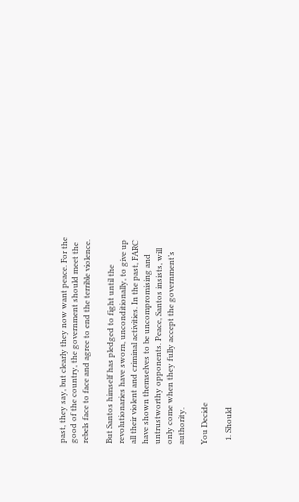past, they say, but clearly they now want peace. For the good of the country, the government should meet the rebels face to face and agree to end the terrible violence.

But Santos himself has pledged to fight until the revolutionaries have sworn, unconditionally, to give up all their violent and criminal activities. In the past, FARC have shown themselves to be uncompromising and untrustworthy opponents. Peace, Santos insists, will only come when they fully accept the government’s authority.

You Decide

  1. Should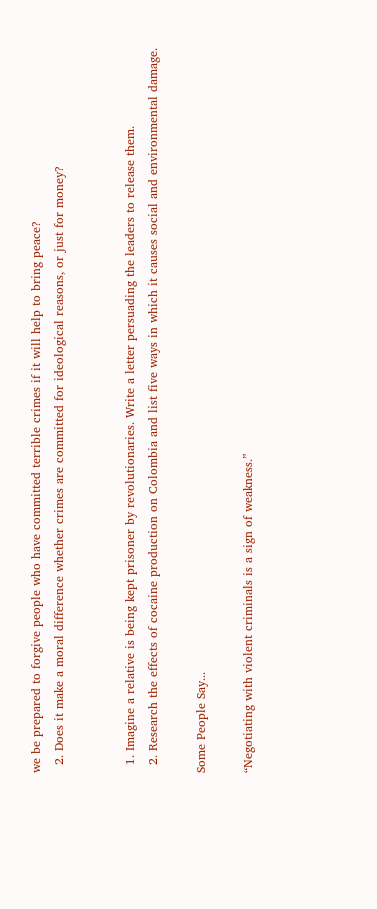we be prepared to forgive people who have committed terrible crimes if it will help to bring peace?
  2. Does it make a moral difference whether crimes are committed for ideological reasons, or just for money?


  1. Imagine a relative is being kept prisoner by revolutionaries. Write a letter persuading the leaders to release them.
  2. Research the effects of cocaine production on Colombia and list five ways in which it causes social and environmental damage.

Some People Say...

“Negotiating with violent criminals is a sign of weakness.”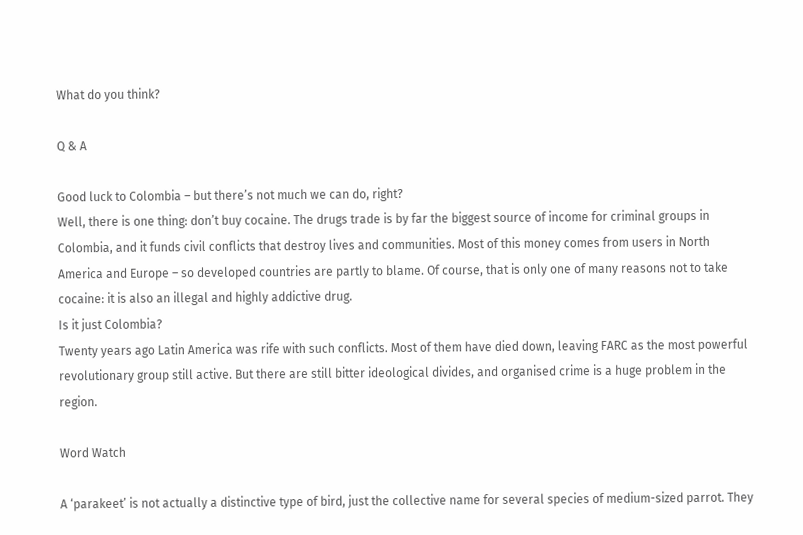What do you think?

Q & A

Good luck to Colombia – but there’s not much we can do, right?
Well, there is one thing: don’t buy cocaine. The drugs trade is by far the biggest source of income for criminal groups in Colombia, and it funds civil conflicts that destroy lives and communities. Most of this money comes from users in North America and Europe – so developed countries are partly to blame. Of course, that is only one of many reasons not to take cocaine: it is also an illegal and highly addictive drug.
Is it just Colombia?
Twenty years ago Latin America was rife with such conflicts. Most of them have died down, leaving FARC as the most powerful revolutionary group still active. But there are still bitter ideological divides, and organised crime is a huge problem in the region.

Word Watch

A ‘parakeet’ is not actually a distinctive type of bird, just the collective name for several species of medium-sized parrot. They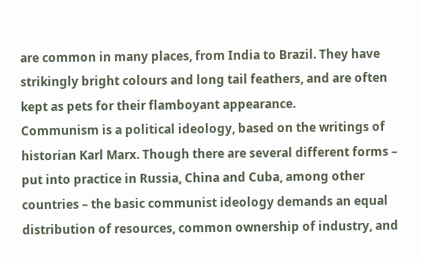are common in many places, from India to Brazil. They have strikingly bright colours and long tail feathers, and are often kept as pets for their flamboyant appearance.
Communism is a political ideology, based on the writings of historian Karl Marx. Though there are several different forms – put into practice in Russia, China and Cuba, among other countries – the basic communist ideology demands an equal distribution of resources, common ownership of industry, and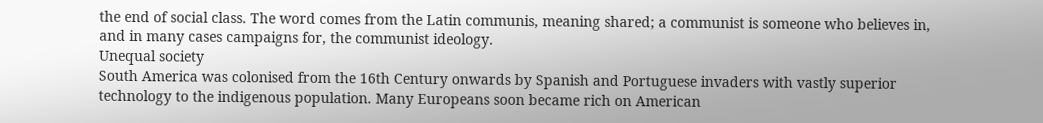the end of social class. The word comes from the Latin communis, meaning shared; a communist is someone who believes in, and in many cases campaigns for, the communist ideology.
Unequal society
South America was colonised from the 16th Century onwards by Spanish and Portuguese invaders with vastly superior technology to the indigenous population. Many Europeans soon became rich on American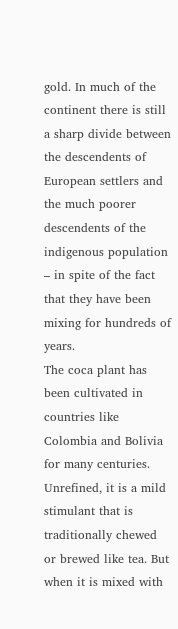gold. In much of the continent there is still a sharp divide between the descendents of European settlers and the much poorer descendents of the indigenous population – in spite of the fact that they have been mixing for hundreds of years.
The coca plant has been cultivated in countries like Colombia and Bolivia for many centuries. Unrefined, it is a mild stimulant that is traditionally chewed or brewed like tea. But when it is mixed with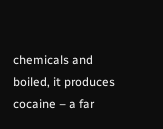chemicals and boiled, it produces cocaine – a far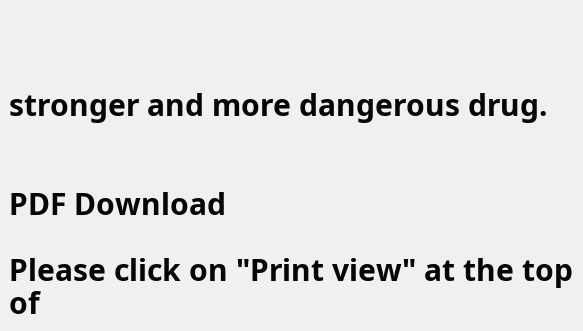stronger and more dangerous drug.


PDF Download

Please click on "Print view" at the top of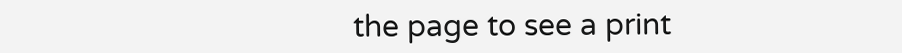the page to see a print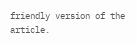friendly version of the article.